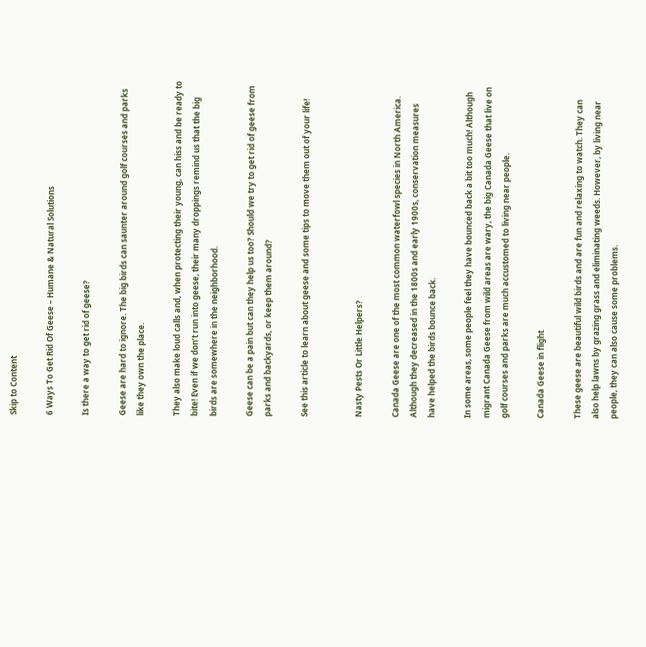Skip to Content

6 Ways To Get Rid Of Geese – Humane & Natural Solutions

Is there a way to get rid of geese?

Geese are hard to ignore. The big birds can saunter around golf courses and parks like they own the place.

They also make loud calls and, when protecting their young, can hiss and be ready to bite! Even if we don’t run into geese, their many droppings remind us that the big birds are somewhere in the neighborhood.

Geese can be a pain but can they help us too? Should we try to get rid of geese from parks and backyards, or keep them around?

See this article to learn about geese and some tips to move them out of your life!


Nasty Pests Or Little Helpers?

Canada Geese are one of the most common waterfowl species in North America. Although they decreased in the 1800s and early 1900s, conservation measures have helped the birds bounce back.

In some areas, some people feel they have bounced back a bit too much! Although migrant Canada Geese from wild areas are wary, the big Canada Geese that live on golf courses and parks are much accustomed to living near people.

Canada Geese in flight

These geese are beautiful wild birds and are fun and relaxing to watch. They can also help lawns by grazing grass and eliminating weeds. However, by living near people, they can also cause some problems.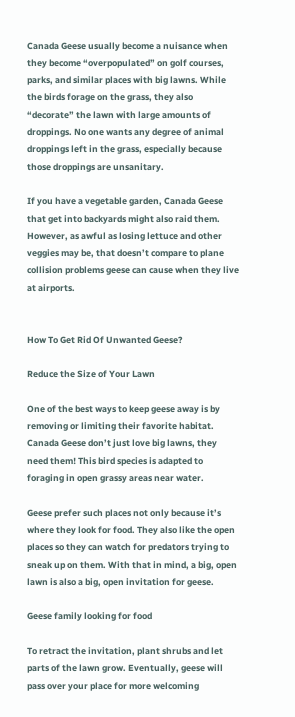Canada Geese usually become a nuisance when they become “overpopulated” on golf courses, parks, and similar places with big lawns. While the birds forage on the grass, they also “decorate” the lawn with large amounts of droppings. No one wants any degree of animal droppings left in the grass, especially because those droppings are unsanitary.

If you have a vegetable garden, Canada Geese that get into backyards might also raid them. However, as awful as losing lettuce and other veggies may be, that doesn’t compare to plane collision problems geese can cause when they live at airports.


How To Get Rid Of Unwanted Geese?

Reduce the Size of Your Lawn

One of the best ways to keep geese away is by removing or limiting their favorite habitat. Canada Geese don’t just love big lawns, they need them! This bird species is adapted to foraging in open grassy areas near water.

Geese prefer such places not only because it’s where they look for food. They also like the open places so they can watch for predators trying to sneak up on them. With that in mind, a big, open lawn is also a big, open invitation for geese.

Geese family looking for food

To retract the invitation, plant shrubs and let parts of the lawn grow. Eventually, geese will pass over your place for more welcoming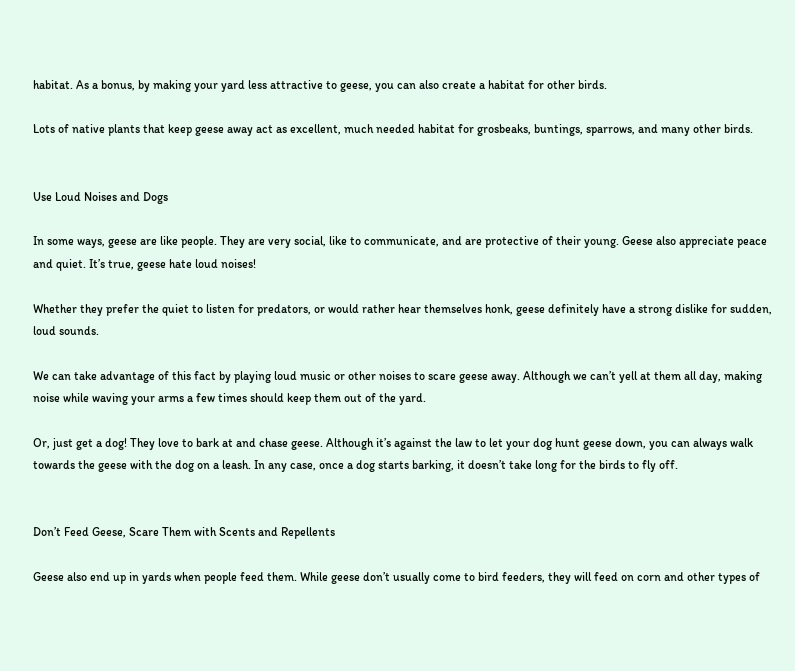habitat. As a bonus, by making your yard less attractive to geese, you can also create a habitat for other birds.

Lots of native plants that keep geese away act as excellent, much needed habitat for grosbeaks, buntings, sparrows, and many other birds.


Use Loud Noises and Dogs

In some ways, geese are like people. They are very social, like to communicate, and are protective of their young. Geese also appreciate peace and quiet. It’s true, geese hate loud noises!

Whether they prefer the quiet to listen for predators, or would rather hear themselves honk, geese definitely have a strong dislike for sudden, loud sounds.

We can take advantage of this fact by playing loud music or other noises to scare geese away. Although we can’t yell at them all day, making noise while waving your arms a few times should keep them out of the yard.

Or, just get a dog! They love to bark at and chase geese. Although it’s against the law to let your dog hunt geese down, you can always walk towards the geese with the dog on a leash. In any case, once a dog starts barking, it doesn’t take long for the birds to fly off.


Don’t Feed Geese, Scare Them with Scents and Repellents

Geese also end up in yards when people feed them. While geese don’t usually come to bird feeders, they will feed on corn and other types of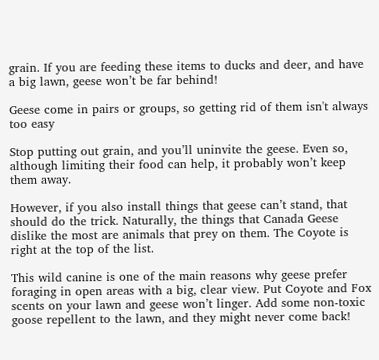grain. If you are feeding these items to ducks and deer, and have a big lawn, geese won’t be far behind!

Geese come in pairs or groups, so getting rid of them isn't always too easy

Stop putting out grain, and you’ll uninvite the geese. Even so, although limiting their food can help, it probably won’t keep them away.

However, if you also install things that geese can’t stand, that should do the trick. Naturally, the things that Canada Geese dislike the most are animals that prey on them. The Coyote is right at the top of the list.

This wild canine is one of the main reasons why geese prefer foraging in open areas with a big, clear view. Put Coyote and Fox scents on your lawn and geese won’t linger. Add some non-toxic goose repellent to the lawn, and they might never come back!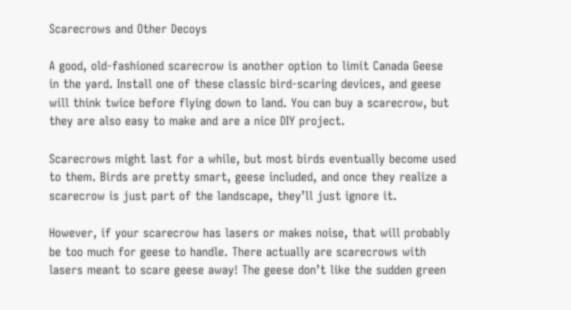Scarecrows and Other Decoys

A good, old-fashioned scarecrow is another option to limit Canada Geese in the yard. Install one of these classic bird-scaring devices, and geese will think twice before flying down to land. You can buy a scarecrow, but they are also easy to make and are a nice DIY project.

Scarecrows might last for a while, but most birds eventually become used to them. Birds are pretty smart, geese included, and once they realize a scarecrow is just part of the landscape, they’ll just ignore it.

However, if your scarecrow has lasers or makes noise, that will probably be too much for geese to handle. There actually are scarecrows with lasers meant to scare geese away! The geese don’t like the sudden green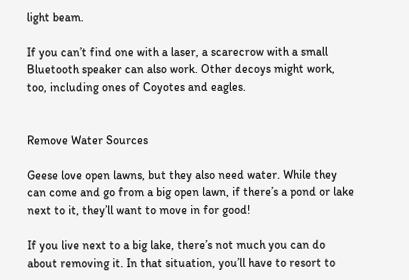light beam.

If you can’t find one with a laser, a scarecrow with a small Bluetooth speaker can also work. Other decoys might work, too, including ones of Coyotes and eagles.


Remove Water Sources

Geese love open lawns, but they also need water. While they can come and go from a big open lawn, if there’s a pond or lake next to it, they’ll want to move in for good!

If you live next to a big lake, there’s not much you can do about removing it. In that situation, you’ll have to resort to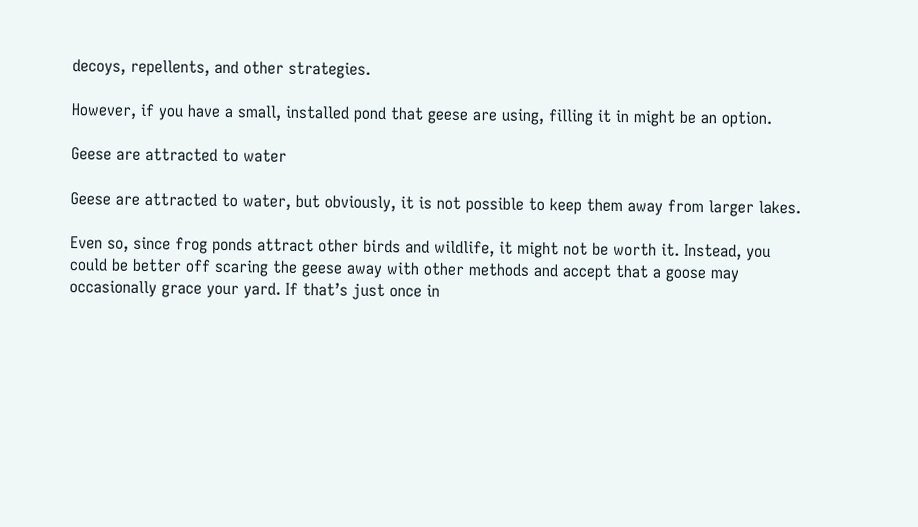decoys, repellents, and other strategies.

However, if you have a small, installed pond that geese are using, filling it in might be an option.

Geese are attracted to water

Geese are attracted to water, but obviously, it is not possible to keep them away from larger lakes.

Even so, since frog ponds attract other birds and wildlife, it might not be worth it. Instead, you could be better off scaring the geese away with other methods and accept that a goose may occasionally grace your yard. If that’s just once in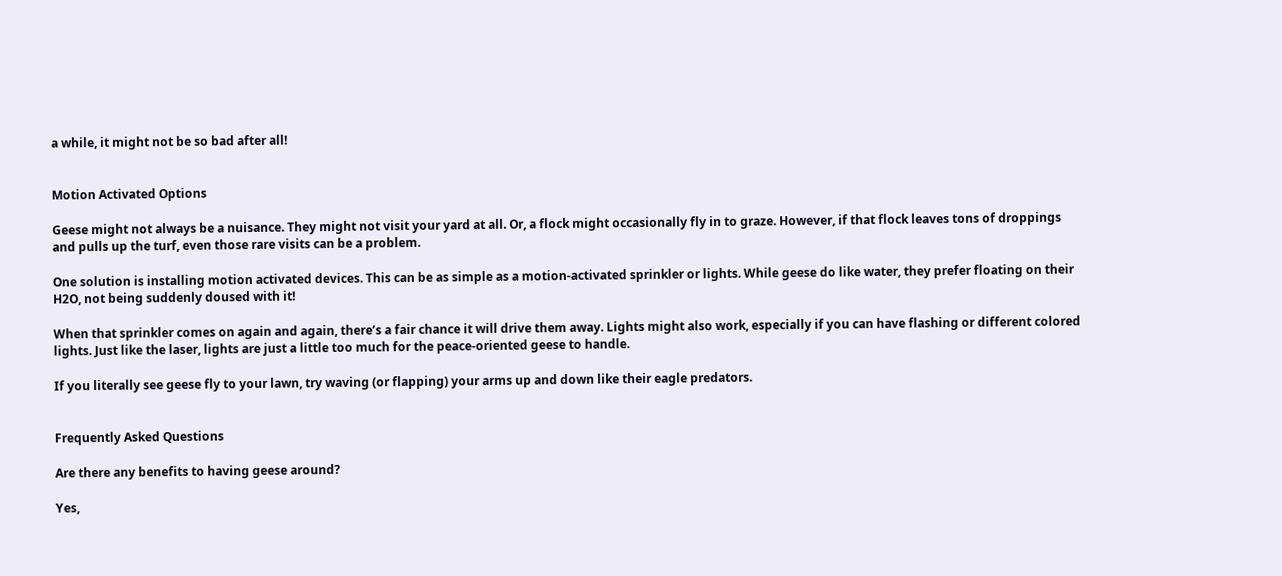a while, it might not be so bad after all!


Motion Activated Options

Geese might not always be a nuisance. They might not visit your yard at all. Or, a flock might occasionally fly in to graze. However, if that flock leaves tons of droppings and pulls up the turf, even those rare visits can be a problem.

One solution is installing motion activated devices. This can be as simple as a motion-activated sprinkler or lights. While geese do like water, they prefer floating on their H2O, not being suddenly doused with it!

When that sprinkler comes on again and again, there’s a fair chance it will drive them away. Lights might also work, especially if you can have flashing or different colored lights. Just like the laser, lights are just a little too much for the peace-oriented geese to handle.

If you literally see geese fly to your lawn, try waving (or flapping) your arms up and down like their eagle predators.


Frequently Asked Questions

Are there any benefits to having geese around?

Yes,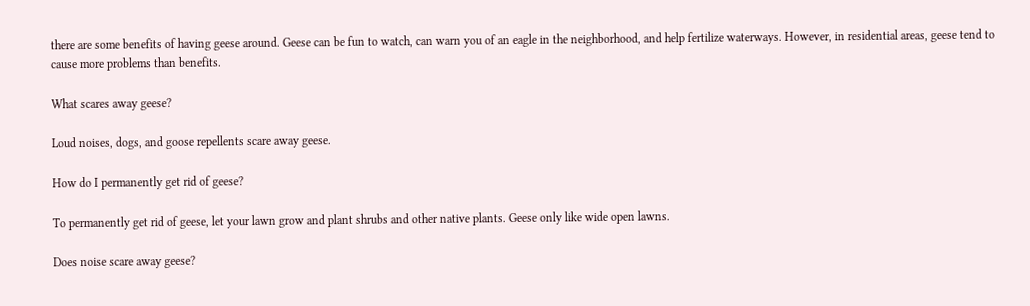there are some benefits of having geese around. Geese can be fun to watch, can warn you of an eagle in the neighborhood, and help fertilize waterways. However, in residential areas, geese tend to cause more problems than benefits.

What scares away geese?

Loud noises, dogs, and goose repellents scare away geese.

How do I permanently get rid of geese?

To permanently get rid of geese, let your lawn grow and plant shrubs and other native plants. Geese only like wide open lawns.

Does noise scare away geese?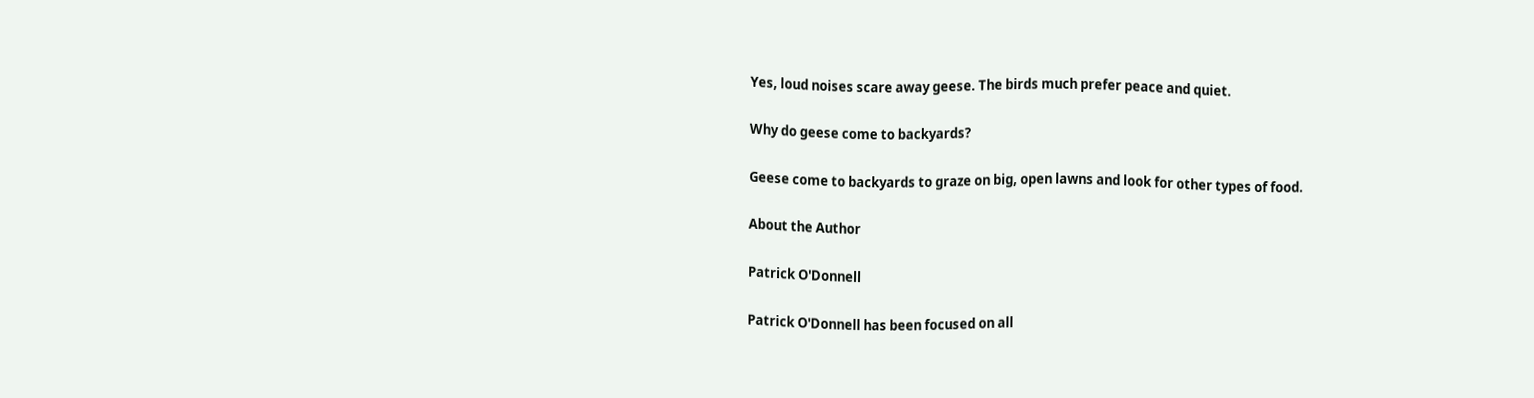Yes, loud noises scare away geese. The birds much prefer peace and quiet.

Why do geese come to backyards?

Geese come to backyards to graze on big, open lawns and look for other types of food.

About the Author

Patrick O'Donnell

Patrick O'Donnell has been focused on all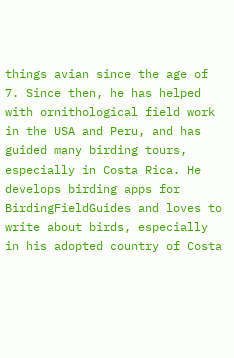things avian since the age of 7. Since then, he has helped with ornithological field work in the USA and Peru, and has guided many birding tours, especially in Costa Rica. He develops birding apps for BirdingFieldGuides and loves to write about birds, especially in his adopted country of Costa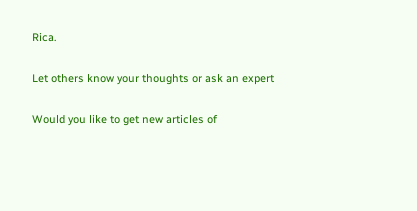Rica.

Let others know your thoughts or ask an expert

Would you like to get new articles of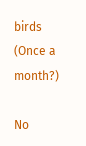birds (Once a month?)

No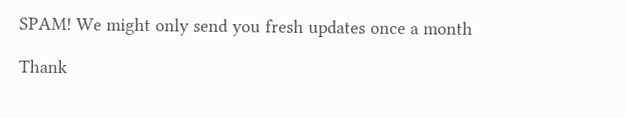SPAM! We might only send you fresh updates once a month

Thank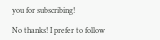you for subscribing!

No thanks! I prefer to follow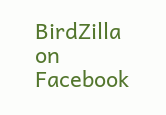BirdZilla on Facebook